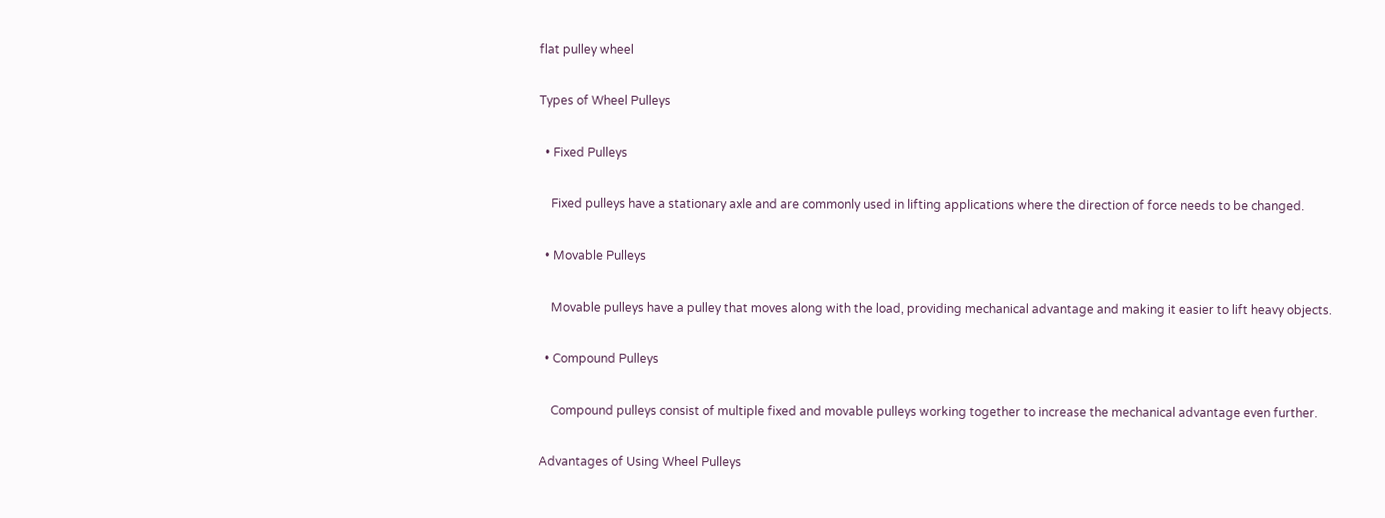flat pulley wheel

Types of Wheel Pulleys

  • Fixed Pulleys

    Fixed pulleys have a stationary axle and are commonly used in lifting applications where the direction of force needs to be changed.

  • Movable Pulleys

    Movable pulleys have a pulley that moves along with the load, providing mechanical advantage and making it easier to lift heavy objects.

  • Compound Pulleys

    Compound pulleys consist of multiple fixed and movable pulleys working together to increase the mechanical advantage even further.

Advantages of Using Wheel Pulleys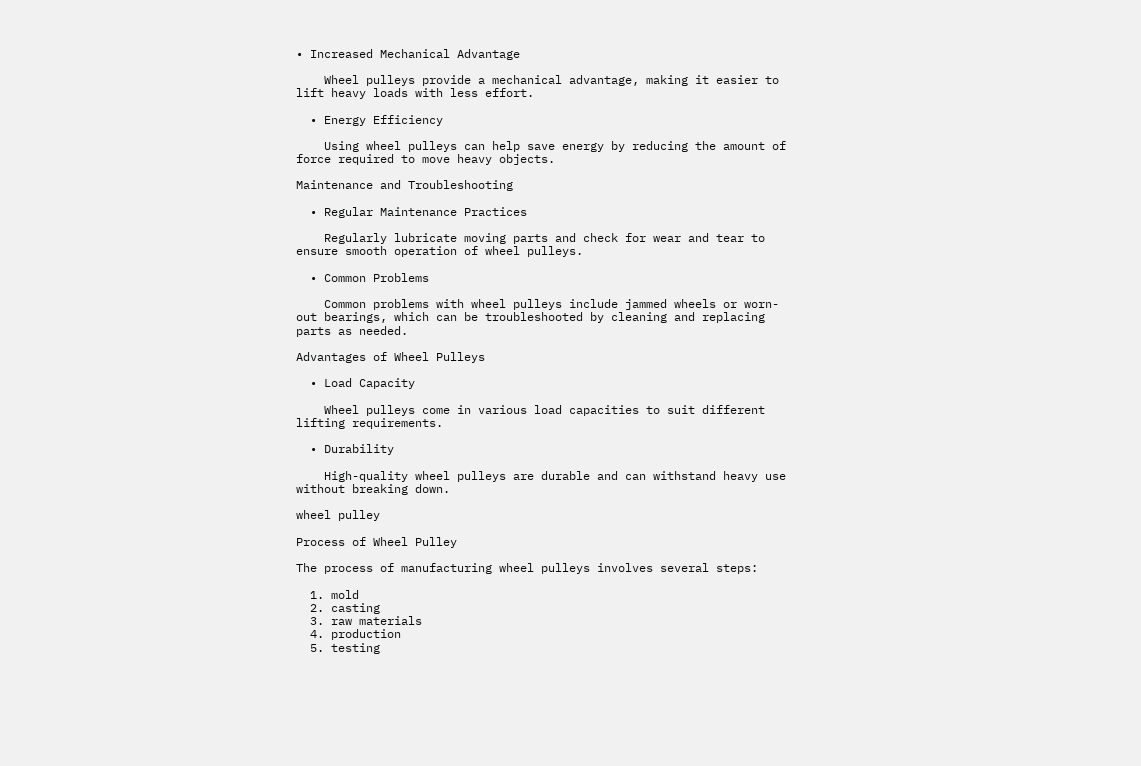• Increased Mechanical Advantage

    Wheel pulleys provide a mechanical advantage, making it easier to lift heavy loads with less effort.

  • Energy Efficiency

    Using wheel pulleys can help save energy by reducing the amount of force required to move heavy objects.

Maintenance and Troubleshooting

  • Regular Maintenance Practices

    Regularly lubricate moving parts and check for wear and tear to ensure smooth operation of wheel pulleys.

  • Common Problems

    Common problems with wheel pulleys include jammed wheels or worn-out bearings, which can be troubleshooted by cleaning and replacing parts as needed.

Advantages of Wheel Pulleys

  • Load Capacity

    Wheel pulleys come in various load capacities to suit different lifting requirements.

  • Durability

    High-quality wheel pulleys are durable and can withstand heavy use without breaking down.

wheel pulley

Process of Wheel Pulley

The process of manufacturing wheel pulleys involves several steps:

  1. mold
  2. casting
  3. raw materials
  4. production
  5. testing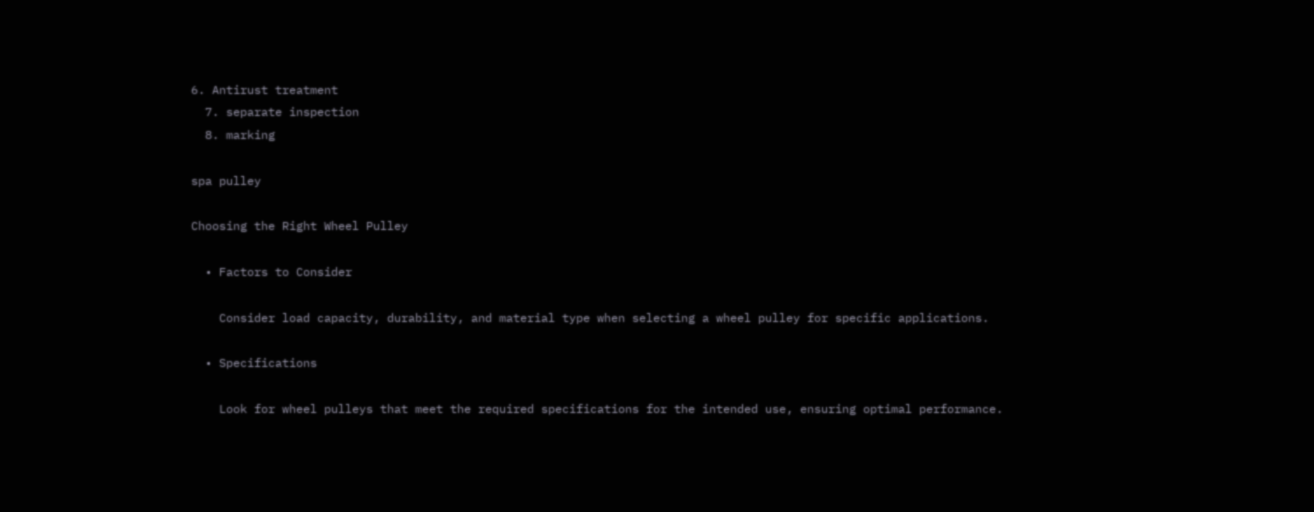6. Antirust treatment
  7. separate inspection
  8. marking

spa pulley

Choosing the Right Wheel Pulley

  • Factors to Consider

    Consider load capacity, durability, and material type when selecting a wheel pulley for specific applications.

  • Specifications

    Look for wheel pulleys that meet the required specifications for the intended use, ensuring optimal performance.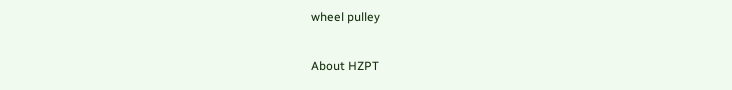wheel pulley

About HZPT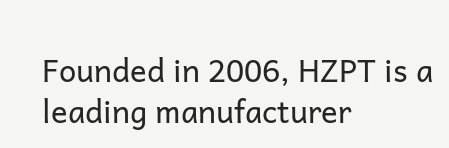Founded in 2006, HZPT is a leading manufacturer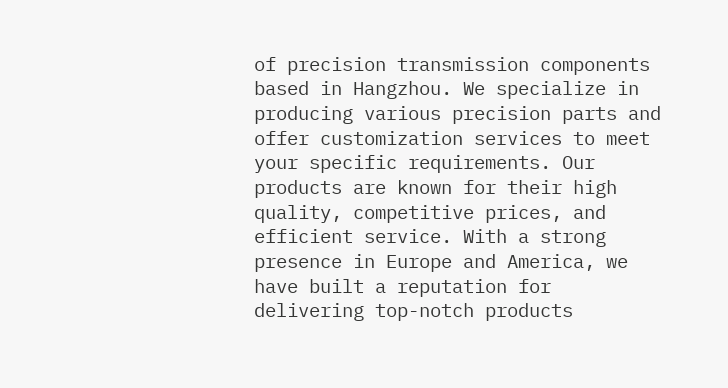of precision transmission components based in Hangzhou. We specialize in producing various precision parts and offer customization services to meet your specific requirements. Our products are known for their high quality, competitive prices, and efficient service. With a strong presence in Europe and America, we have built a reputation for delivering top-notch products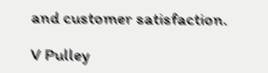and customer satisfaction.

V Pulley